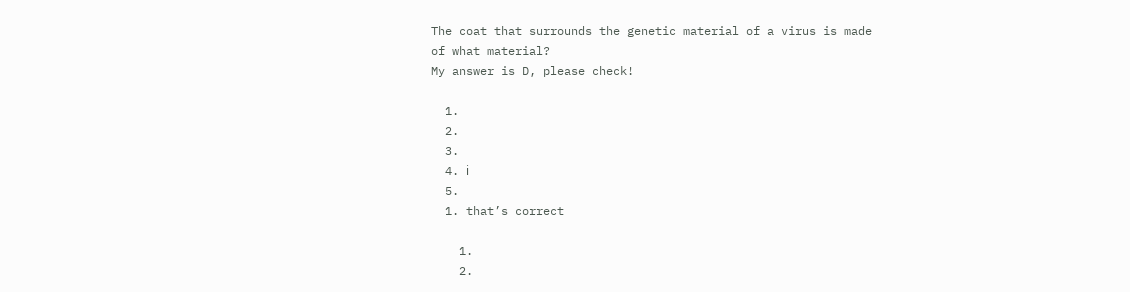The coat that surrounds the genetic material of a virus is made of what material?
My answer is D, please check!

  1.
  2.
  3.
  4. ℹ
  5.
  1. that’s correct

    1.
    2.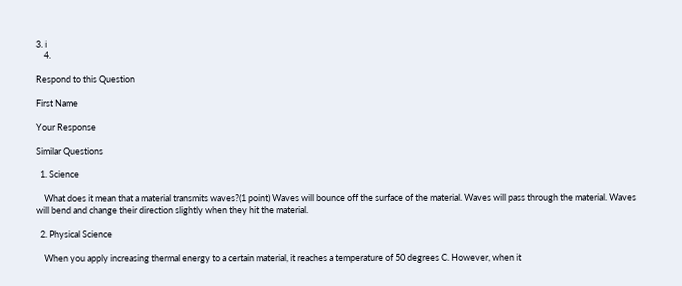3. ℹ
    4.

Respond to this Question

First Name

Your Response

Similar Questions

  1. Science

    What does it mean that a material transmits waves?(1 point) Waves will bounce off the surface of the material. Waves will pass through the material. Waves will bend and change their direction slightly when they hit the material.

  2. Physical Science

    When you apply increasing thermal energy to a certain material, it reaches a temperature of 50 degrees C. However, when it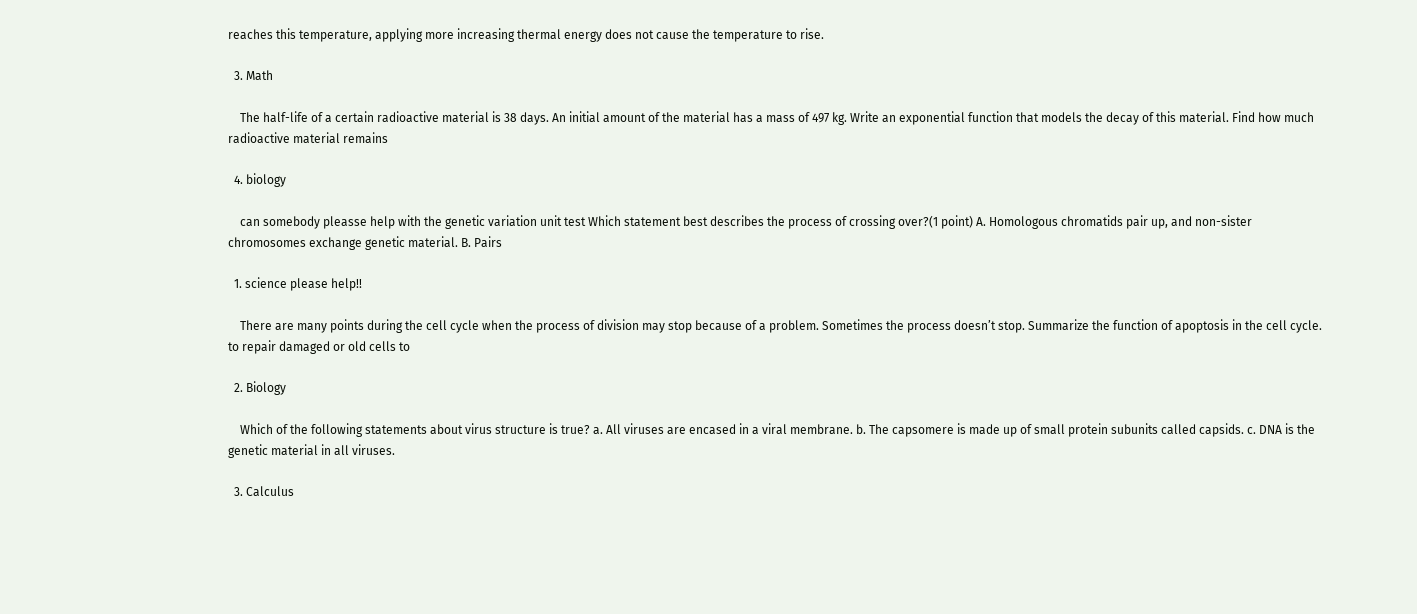reaches this temperature, applying more increasing thermal energy does not cause the temperature to rise.

  3. Math

    The half-life of a certain radioactive material is 38 days. An initial amount of the material has a mass of 497 kg. Write an exponential function that models the decay of this material. Find how much radioactive material remains

  4. biology

    can somebody pleasse help with the genetic variation unit test Which statement best describes the process of crossing over?(1 point) A. Homologous chromatids pair up, and non-sister chromosomes exchange genetic material. B. Pairs

  1. science please help!!

    There are many points during the cell cycle when the process of division may stop because of a problem. Sometimes the process doesn’t stop. Summarize the function of apoptosis in the cell cycle. to repair damaged or old cells to

  2. Biology

    Which of the following statements about virus structure is true? a. All viruses are encased in a viral membrane. b. The capsomere is made up of small protein subunits called capsids. c. DNA is the genetic material in all viruses.

  3. Calculus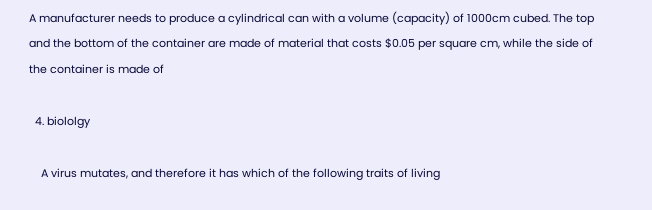A manufacturer needs to produce a cylindrical can with a volume (capacity) of 1000cm cubed. The top and the bottom of the container are made of material that costs $0.05 per square cm, while the side of the container is made of

  4. biololgy

    A virus mutates, and therefore it has which of the following traits of living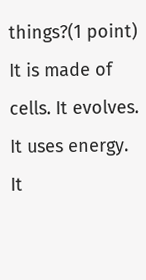things?(1 point) It is made of cells. It evolves. It uses energy. It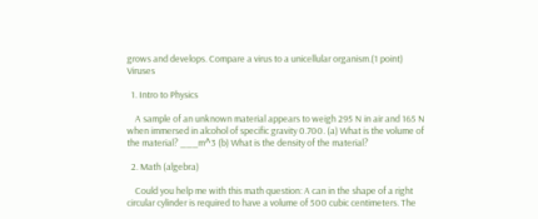grows and develops. Compare a virus to a unicellular organism.(1 point) Viruses

  1. Intro to Physics

    A sample of an unknown material appears to weigh 295 N in air and 165 N when immersed in alcohol of specific gravity 0.700. (a) What is the volume of the material? ___m^3 (b) What is the density of the material?

  2. Math (algebra)

    Could you help me with this math question: A can in the shape of a right circular cylinder is required to have a volume of 500 cubic centimeters. The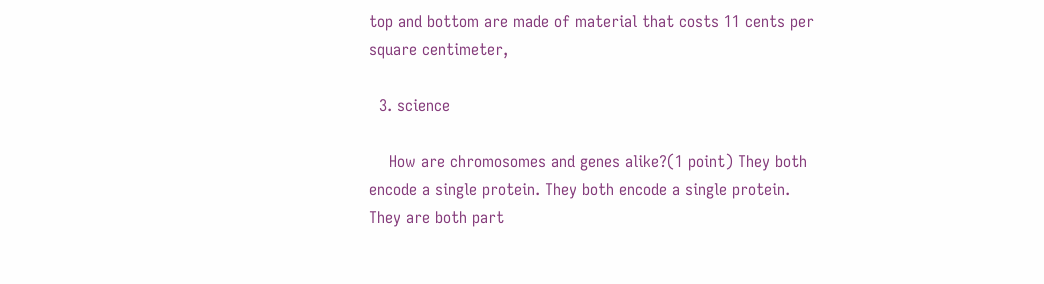top and bottom are made of material that costs 11 cents per square centimeter,

  3. science

    How are chromosomes and genes alike?(1 point) They both encode a single protein. They both encode a single protein. They are both part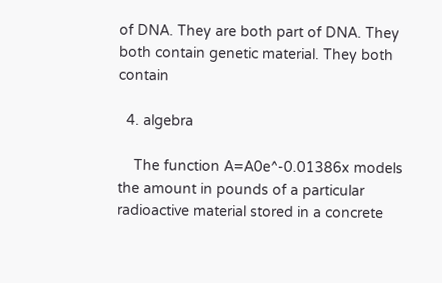of DNA. They are both part of DNA. They both contain genetic material. They both contain

  4. algebra

    The function A=A0e^-0.01386x models the amount in pounds of a particular radioactive material stored in a concrete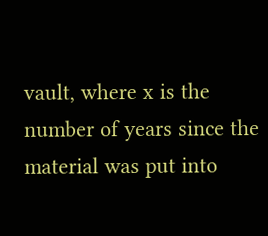vault, where x is the number of years since the material was put into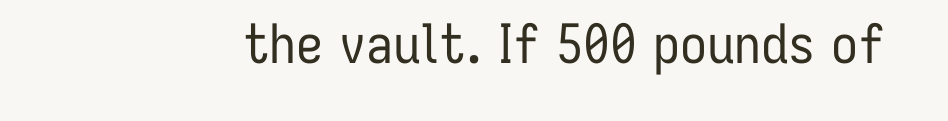the vault. If 500 pounds of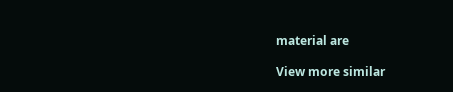material are

View more similar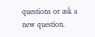questions or ask a new question.